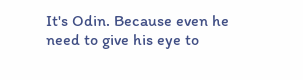It's Odin. Because even he need to give his eye to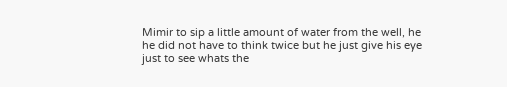Mimir to sip a little amount of water from the well, he he did not have to think twice but he just give his eye just to see whats the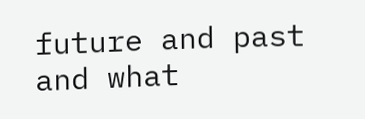future and past and what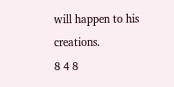will happen to his creations.
8 4 8